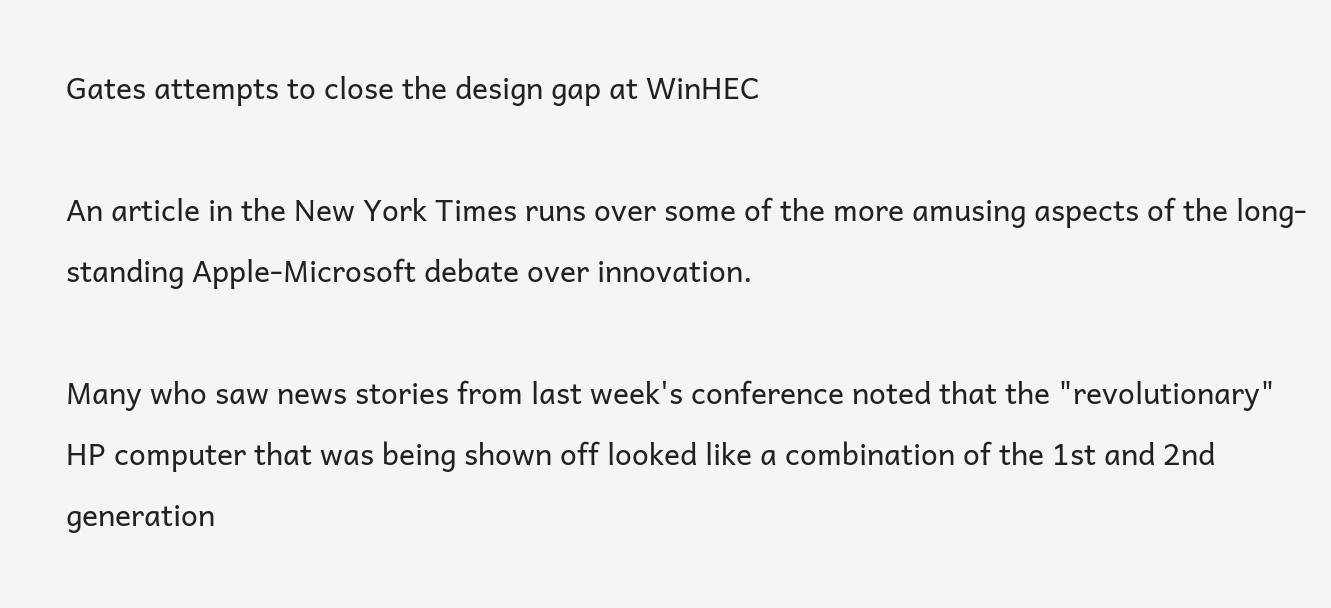Gates attempts to close the design gap at WinHEC

An article in the New York Times runs over some of the more amusing aspects of the long-standing Apple-Microsoft debate over innovation.

Many who saw news stories from last week's conference noted that the "revolutionary" HP computer that was being shown off looked like a combination of the 1st and 2nd generation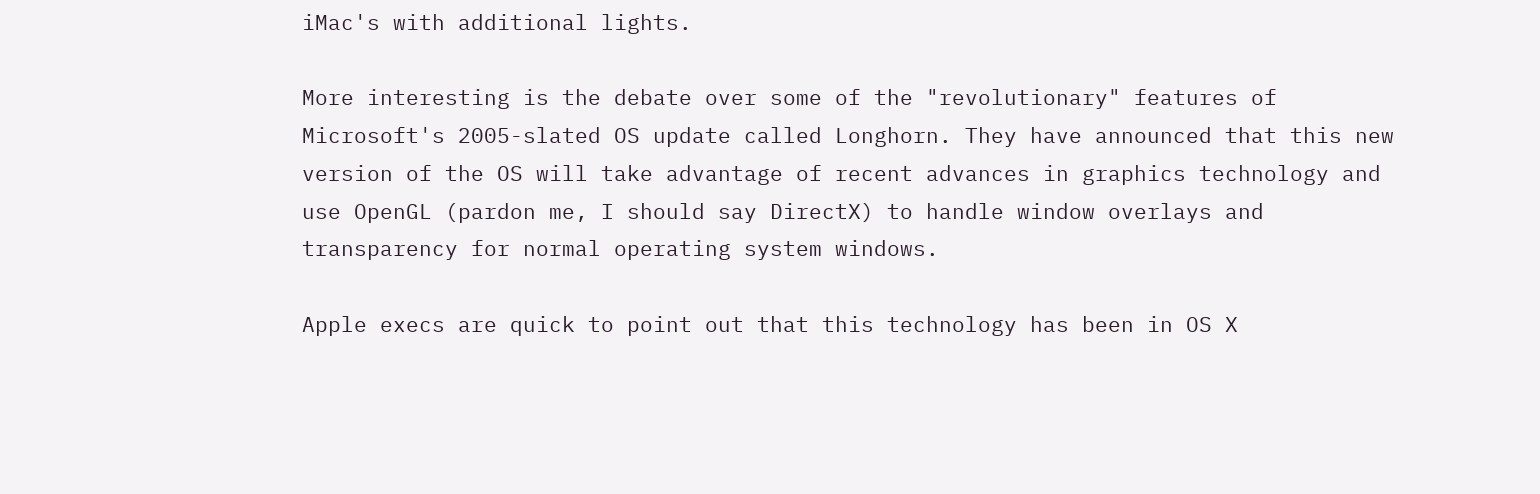iMac's with additional lights.

More interesting is the debate over some of the "revolutionary" features of Microsoft's 2005-slated OS update called Longhorn. They have announced that this new version of the OS will take advantage of recent advances in graphics technology and use OpenGL (pardon me, I should say DirectX) to handle window overlays and transparency for normal operating system windows.

Apple execs are quick to point out that this technology has been in OS X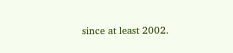since at least 2002.